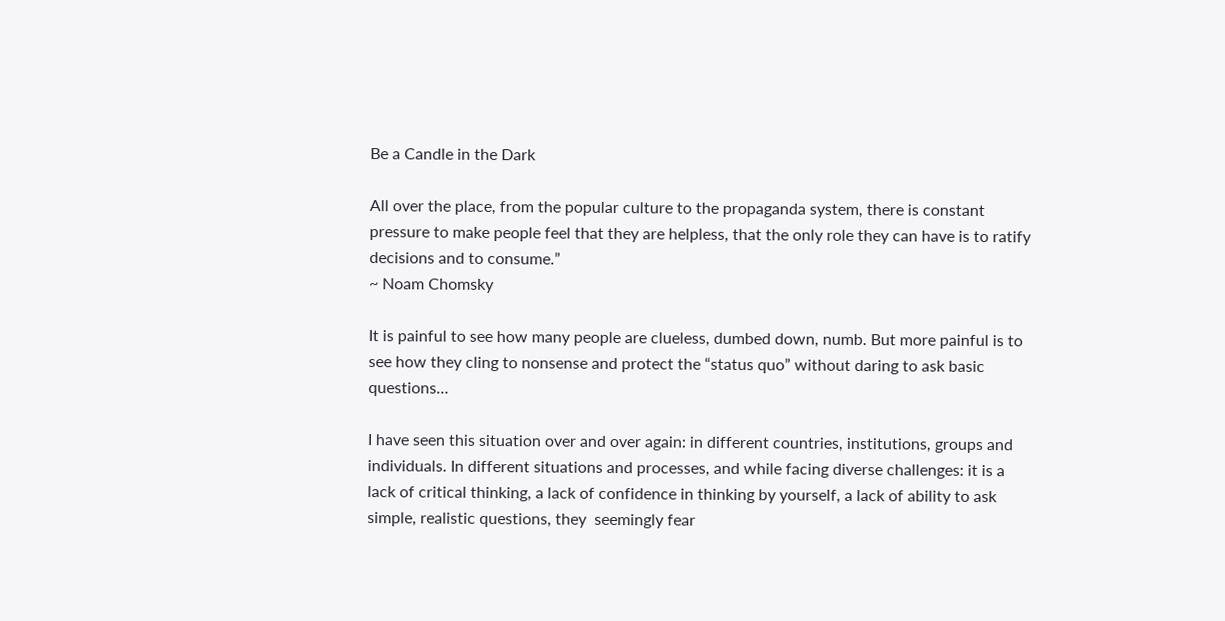Be a Candle in the Dark

All over the place, from the popular culture to the propaganda system, there is constant pressure to make people feel that they are helpless, that the only role they can have is to ratify decisions and to consume.”
~ Noam Chomsky

It is painful to see how many people are clueless, dumbed down, numb. But more painful is to see how they cling to nonsense and protect the “status quo” without daring to ask basic questions…

I have seen this situation over and over again: in different countries, institutions, groups and individuals. In different situations and processes, and while facing diverse challenges: it is a lack of critical thinking, a lack of confidence in thinking by yourself, a lack of ability to ask simple, realistic questions, they  seemingly fear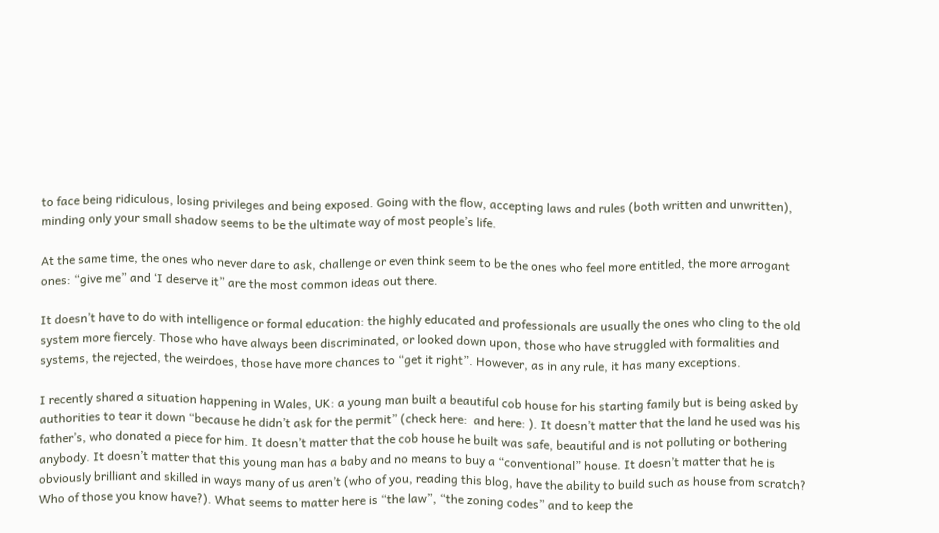to face being ridiculous, losing privileges and being exposed. Going with the flow, accepting laws and rules (both written and unwritten), minding only your small shadow seems to be the ultimate way of most people’s life.

At the same time, the ones who never dare to ask, challenge or even think seem to be the ones who feel more entitled, the more arrogant ones: “give me” and ‘I deserve it” are the most common ideas out there.

It doesn’t have to do with intelligence or formal education: the highly educated and professionals are usually the ones who cling to the old system more fiercely. Those who have always been discriminated, or looked down upon, those who have struggled with formalities and systems, the rejected, the weirdoes, those have more chances to “get it right”. However, as in any rule, it has many exceptions.

I recently shared a situation happening in Wales, UK: a young man built a beautiful cob house for his starting family but is being asked by authorities to tear it down “because he didn’t ask for the permit” (check here:  and here: ). It doesn’t matter that the land he used was his father’s, who donated a piece for him. It doesn’t matter that the cob house he built was safe, beautiful and is not polluting or bothering anybody. It doesn’t matter that this young man has a baby and no means to buy a “conventional” house. It doesn’t matter that he is obviously brilliant and skilled in ways many of us aren’t (who of you, reading this blog, have the ability to build such as house from scratch? Who of those you know have?). What seems to matter here is “the law”, “the zoning codes” and to keep the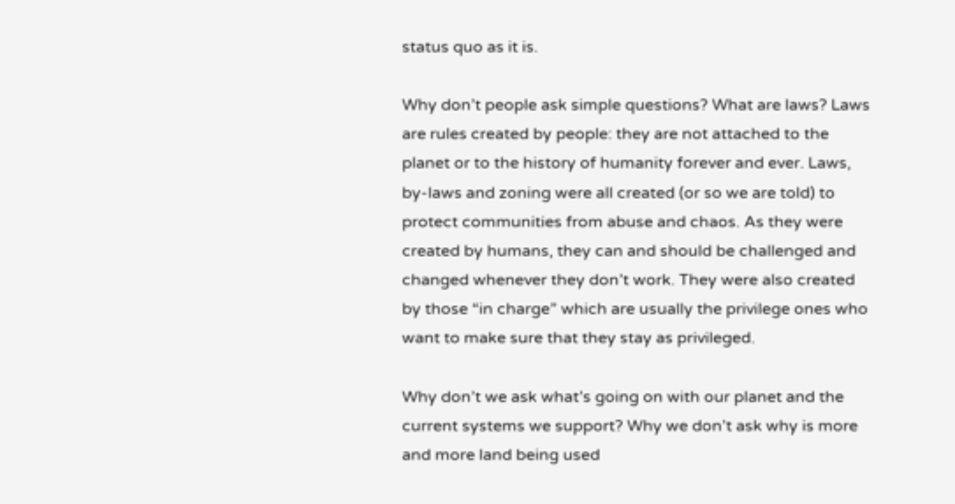status quo as it is.

Why don’t people ask simple questions? What are laws? Laws are rules created by people: they are not attached to the planet or to the history of humanity forever and ever. Laws, by-laws and zoning were all created (or so we are told) to protect communities from abuse and chaos. As they were created by humans, they can and should be challenged and changed whenever they don’t work. They were also created by those “in charge” which are usually the privilege ones who want to make sure that they stay as privileged.

Why don’t we ask what’s going on with our planet and the current systems we support? Why we don’t ask why is more and more land being used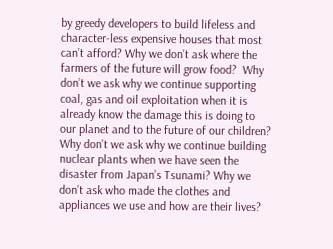by greedy developers to build lifeless and character-less expensive houses that most can’t afford? Why we don’t ask where the farmers of the future will grow food?  Why don’t we ask why we continue supporting coal, gas and oil exploitation when it is already know the damage this is doing to our planet and to the future of our children? Why don’t we ask why we continue building nuclear plants when we have seen the disaster from Japan’s Tsunami? Why we don’t ask who made the clothes and appliances we use and how are their lives?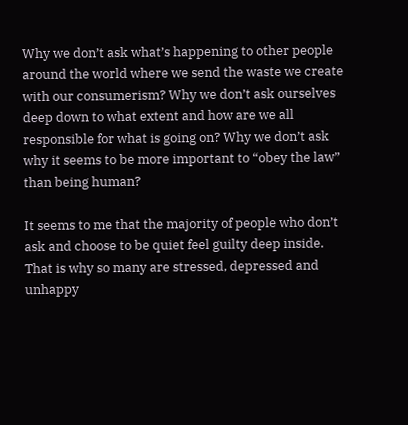Why we don’t ask what’s happening to other people around the world where we send the waste we create with our consumerism? Why we don’t ask ourselves deep down to what extent and how are we all responsible for what is going on? Why we don’t ask why it seems to be more important to “obey the law” than being human?

It seems to me that the majority of people who don’t ask and choose to be quiet feel guilty deep inside. That is why so many are stressed, depressed and unhappy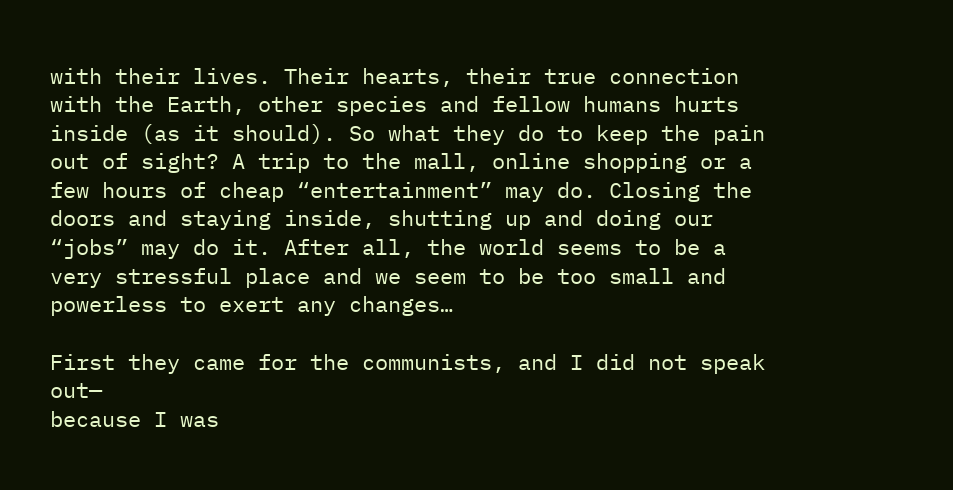with their lives. Their hearts, their true connection with the Earth, other species and fellow humans hurts inside (as it should). So what they do to keep the pain out of sight? A trip to the mall, online shopping or a few hours of cheap “entertainment” may do. Closing the doors and staying inside, shutting up and doing our “jobs” may do it. After all, the world seems to be a very stressful place and we seem to be too small and powerless to exert any changes…

First they came for the communists, and I did not speak out—
because I was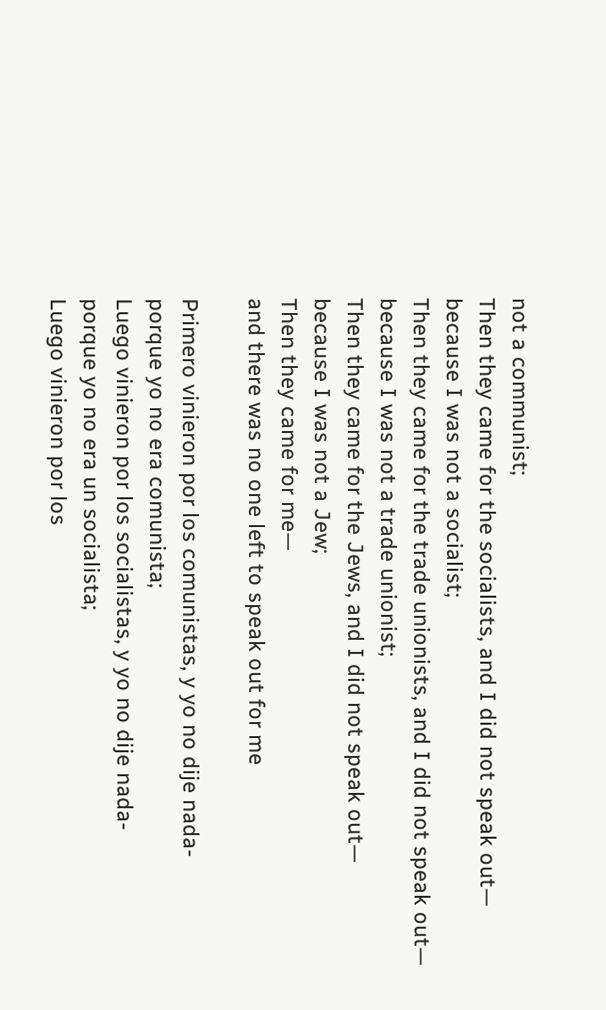not a communist;
Then they came for the socialists, and I did not speak out—
because I was not a socialist;
Then they came for the trade unionists, and I did not speak out—
because I was not a trade unionist;
Then they came for the Jews, and I did not speak out—
because I was not a Jew;
Then they came for me—
and there was no one left to speak out for me

Primero vinieron por los comunistas, y yo no dije nada-
porque yo no era comunista;
Luego vinieron por los socialistas, y yo no dije nada-
porque yo no era un socialista;
Luego vinieron por los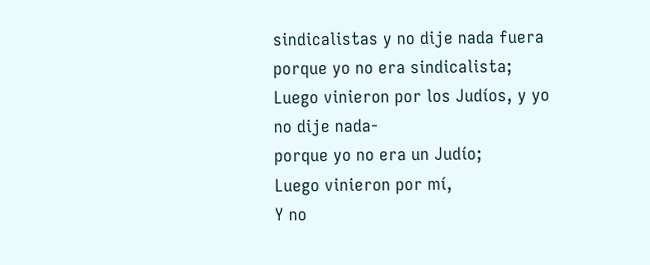sindicalistas y no dije nada fuera
porque yo no era sindicalista;
Luego vinieron por los Judíos, y yo no dije nada-
porque yo no era un Judío;
Luego vinieron por mí,
Y no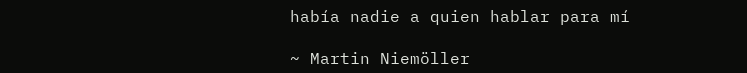había nadie a quien hablar para mí

~ Martin Niemöller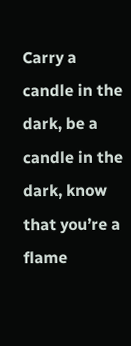Carry a candle in the dark, be a candle in the dark, know that you’re a flame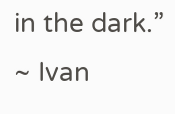in the dark.”
~ Ivan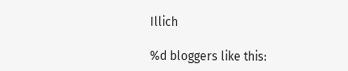Illich

%d bloggers like this: